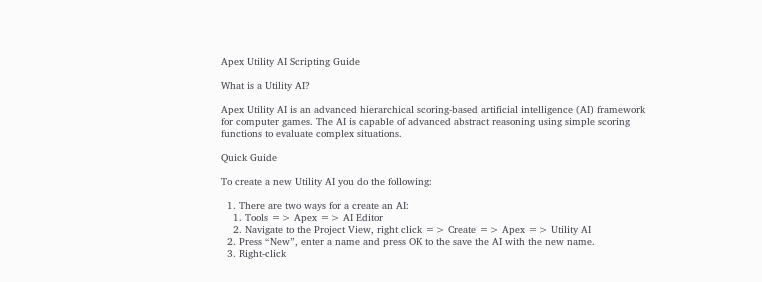Apex Utility AI Scripting Guide

What is a Utility AI?

Apex Utility AI is an advanced hierarchical scoring-based artificial intelligence (AI) framework for computer games. The AI is capable of advanced abstract reasoning using simple scoring functions to evaluate complex situations.

Quick Guide

To create a new Utility AI you do the following:

  1. There are two ways for a create an AI:
    1. Tools => Apex => AI Editor
    2. Navigate to the Project View, right click => Create => Apex => Utility AI
  2. Press “New”, enter a name and press OK to the save the AI with the new name.
  3. Right-click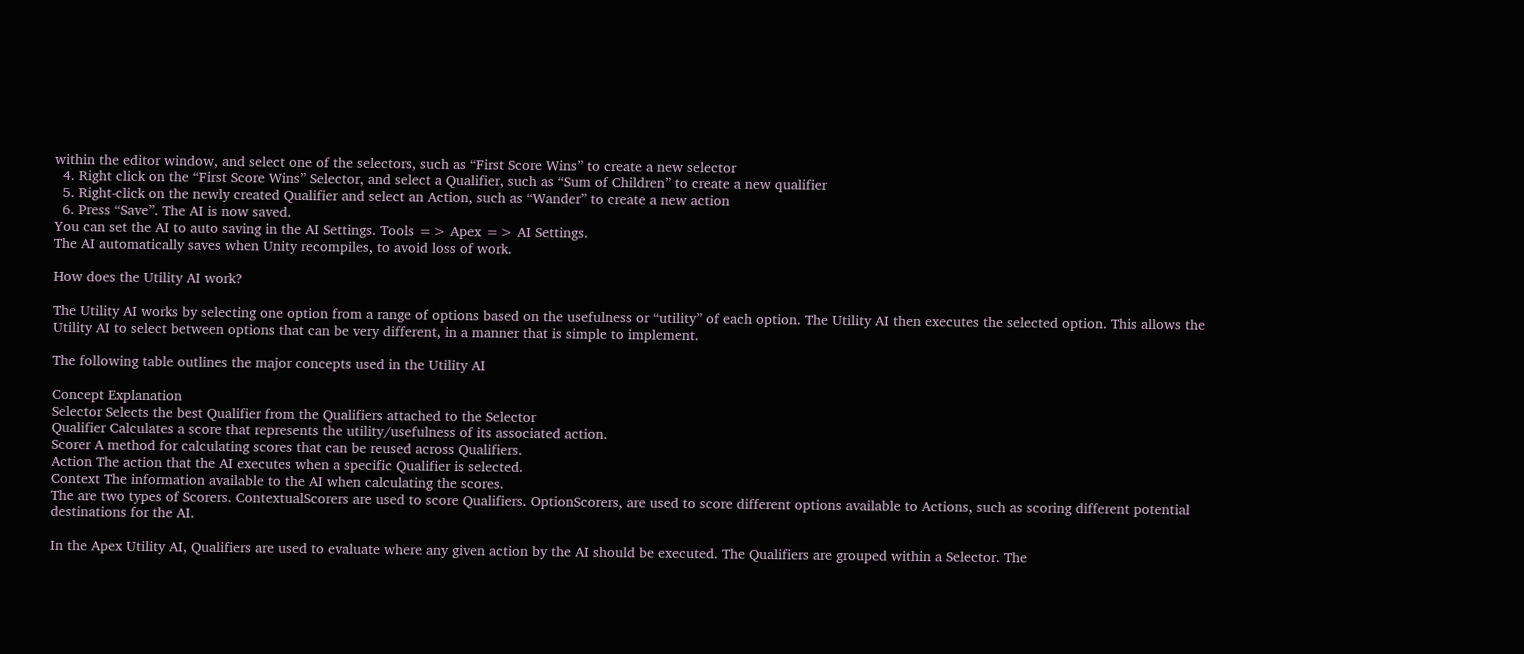within the editor window, and select one of the selectors, such as “First Score Wins” to create a new selector
  4. Right click on the “First Score Wins” Selector, and select a Qualifier, such as “Sum of Children” to create a new qualifier
  5. Right-click on the newly created Qualifier and select an Action, such as “Wander” to create a new action
  6. Press “Save”. The AI is now saved.
You can set the AI to auto saving in the AI Settings. Tools => Apex => AI Settings.
The AI automatically saves when Unity recompiles, to avoid loss of work.

How does the Utility AI work?

The Utility AI works by selecting one option from a range of options based on the usefulness or “utility” of each option. The Utility AI then executes the selected option. This allows the Utility AI to select between options that can be very different, in a manner that is simple to implement.

The following table outlines the major concepts used in the Utility AI

Concept Explanation
Selector Selects the best Qualifier from the Qualifiers attached to the Selector
Qualifier Calculates a score that represents the utility/usefulness of its associated action.
Scorer A method for calculating scores that can be reused across Qualifiers.
Action The action that the AI executes when a specific Qualifier is selected.
Context The information available to the AI when calculating the scores.
The are two types of Scorers. ContextualScorers are used to score Qualifiers. OptionScorers, are used to score different options available to Actions, such as scoring different potential destinations for the AI.

In the Apex Utility AI, Qualifiers are used to evaluate where any given action by the AI should be executed. The Qualifiers are grouped within a Selector. The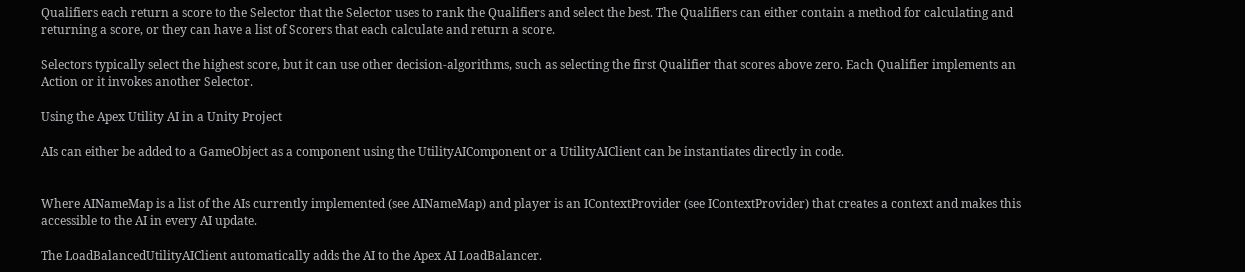Qualifiers each return a score to the Selector that the Selector uses to rank the Qualifiers and select the best. The Qualifiers can either contain a method for calculating and returning a score, or they can have a list of Scorers that each calculate and return a score.

Selectors typically select the highest score, but it can use other decision-algorithms, such as selecting the first Qualifier that scores above zero. Each Qualifier implements an Action or it invokes another Selector.

Using the Apex Utility AI in a Unity Project

AIs can either be added to a GameObject as a component using the UtilityAIComponent or a UtilityAIClient can be instantiates directly in code.


Where AINameMap is a list of the AIs currently implemented (see AINameMap) and player is an IContextProvider (see IContextProvider) that creates a context and makes this accessible to the AI in every AI update.

The LoadBalancedUtilityAIClient automatically adds the AI to the Apex AI LoadBalancer.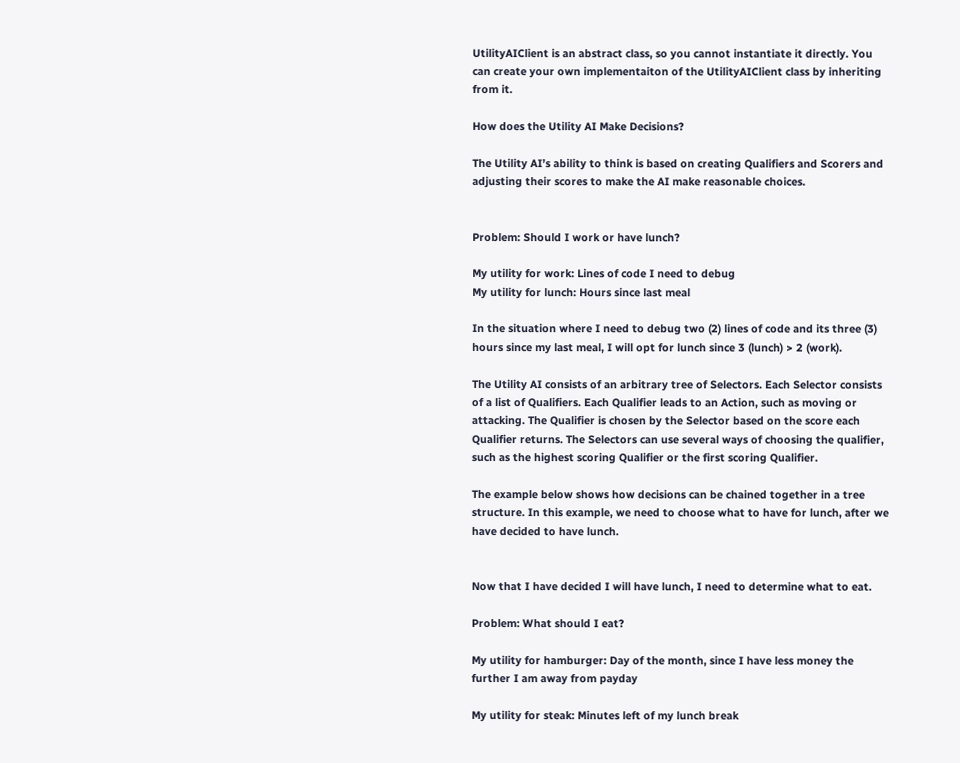UtilityAIClient is an abstract class, so you cannot instantiate it directly. You can create your own implementaiton of the UtilityAIClient class by inheriting from it.

How does the Utility AI Make Decisions?

The Utility AI’s ability to think is based on creating Qualifiers and Scorers and adjusting their scores to make the AI make reasonable choices.


Problem: Should I work or have lunch?

My utility for work: Lines of code I need to debug
My utility for lunch: Hours since last meal

In the situation where I need to debug two (2) lines of code and its three (3) hours since my last meal, I will opt for lunch since 3 (lunch) > 2 (work).

The Utility AI consists of an arbitrary tree of Selectors. Each Selector consists of a list of Qualifiers. Each Qualifier leads to an Action, such as moving or attacking. The Qualifier is chosen by the Selector based on the score each Qualifier returns. The Selectors can use several ways of choosing the qualifier, such as the highest scoring Qualifier or the first scoring Qualifier.

The example below shows how decisions can be chained together in a tree structure. In this example, we need to choose what to have for lunch, after we have decided to have lunch.


Now that I have decided I will have lunch, I need to determine what to eat.

Problem: What should I eat?

My utility for hamburger: Day of the month, since I have less money the further I am away from payday

My utility for steak: Minutes left of my lunch break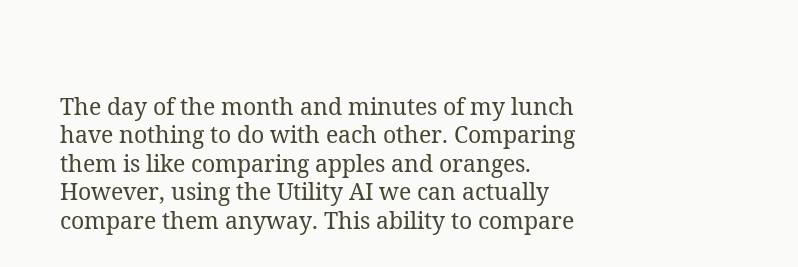The day of the month and minutes of my lunch have nothing to do with each other. Comparing them is like comparing apples and oranges. However, using the Utility AI we can actually compare them anyway. This ability to compare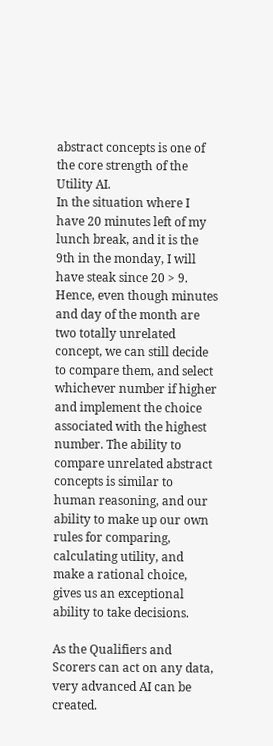abstract concepts is one of the core strength of the Utility AI.
In the situation where I have 20 minutes left of my lunch break, and it is the 9th in the monday, I will have steak since 20 > 9. Hence, even though minutes and day of the month are two totally unrelated concept, we can still decide to compare them, and select whichever number if higher and implement the choice associated with the highest number. The ability to compare unrelated abstract concepts is similar to human reasoning, and our ability to make up our own rules for comparing, calculating utility, and make a rational choice, gives us an exceptional ability to take decisions.

As the Qualifiers and Scorers can act on any data, very advanced AI can be created.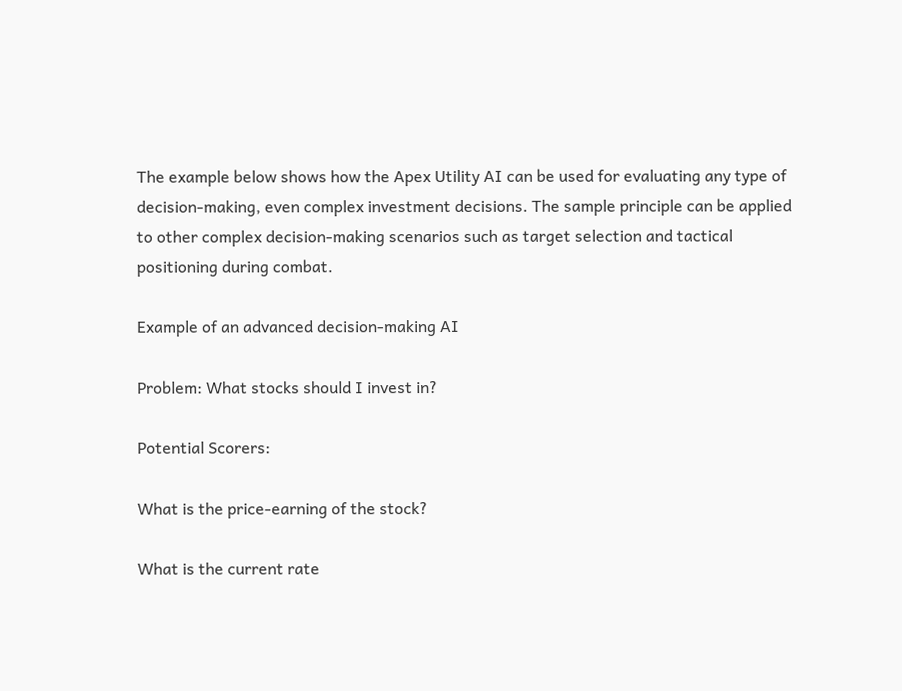The example below shows how the Apex Utility AI can be used for evaluating any type of decision-making, even complex investment decisions. The sample principle can be applied to other complex decision-making scenarios such as target selection and tactical positioning during combat.

Example of an advanced decision-making AI

Problem: What stocks should I invest in?

Potential Scorers:

What is the price-earning of the stock?

What is the current rate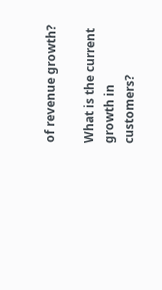of revenue growth?

What is the current growth in customers?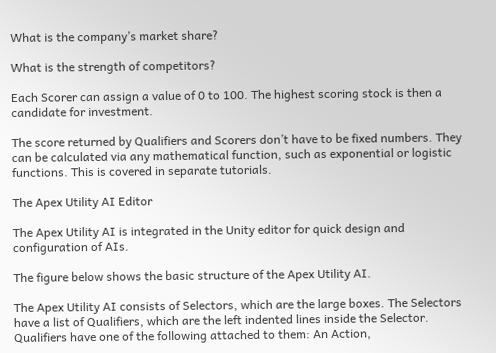What is the company’s market share?

What is the strength of competitors?

Each Scorer can assign a value of 0 to 100. The highest scoring stock is then a candidate for investment.

The score returned by Qualifiers and Scorers don’t have to be fixed numbers. They can be calculated via any mathematical function, such as exponential or logistic functions. This is covered in separate tutorials.

The Apex Utility AI Editor

The Apex Utility AI is integrated in the Unity editor for quick design and configuration of AIs.

The figure below shows the basic structure of the Apex Utility AI.

The Apex Utility AI consists of Selectors, which are the large boxes. The Selectors have a list of Qualifiers, which are the left indented lines inside the Selector. Qualifiers have one of the following attached to them: An Action,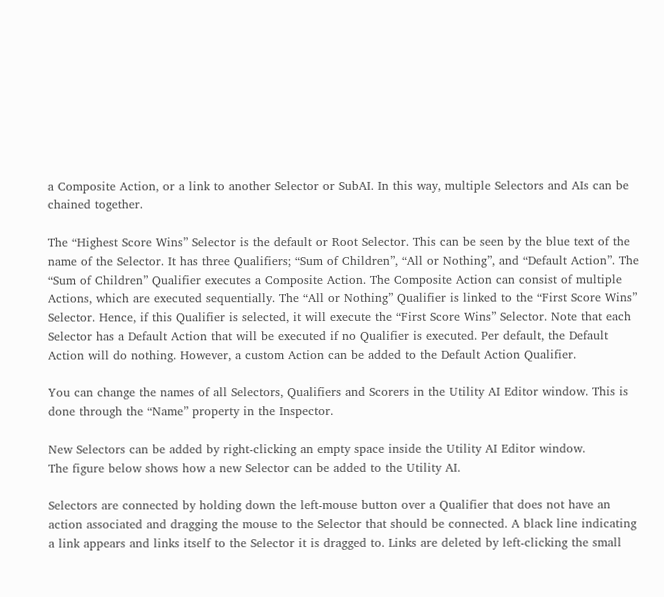a Composite Action, or a link to another Selector or SubAI. In this way, multiple Selectors and AIs can be chained together.

The “Highest Score Wins” Selector is the default or Root Selector. This can be seen by the blue text of the name of the Selector. It has three Qualifiers; “Sum of Children”, “All or Nothing”, and “Default Action”. The “Sum of Children” Qualifier executes a Composite Action. The Composite Action can consist of multiple Actions, which are executed sequentially. The “All or Nothing” Qualifier is linked to the “First Score Wins” Selector. Hence, if this Qualifier is selected, it will execute the “First Score Wins” Selector. Note that each Selector has a Default Action that will be executed if no Qualifier is executed. Per default, the Default Action will do nothing. However, a custom Action can be added to the Default Action Qualifier.

You can change the names of all Selectors, Qualifiers and Scorers in the Utility AI Editor window. This is done through the “Name” property in the Inspector.

New Selectors can be added by right-clicking an empty space inside the Utility AI Editor window.
The figure below shows how a new Selector can be added to the Utility AI.

Selectors are connected by holding down the left-mouse button over a Qualifier that does not have an action associated and dragging the mouse to the Selector that should be connected. A black line indicating a link appears and links itself to the Selector it is dragged to. Links are deleted by left-clicking the small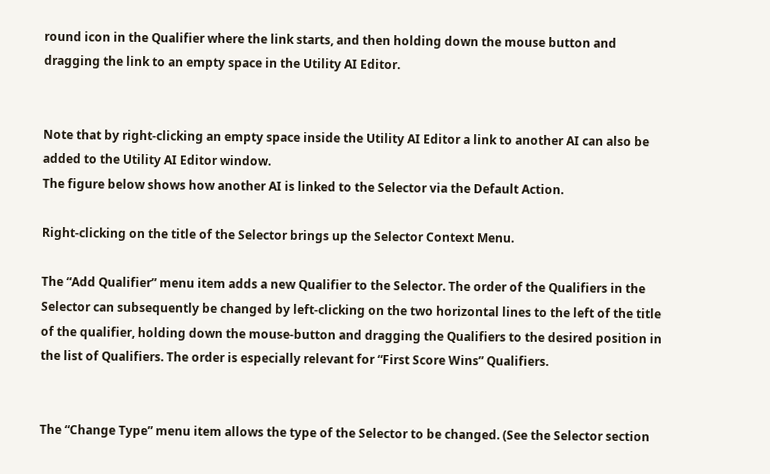round icon in the Qualifier where the link starts, and then holding down the mouse button and dragging the link to an empty space in the Utility AI Editor.


Note that by right-clicking an empty space inside the Utility AI Editor a link to another AI can also be added to the Utility AI Editor window.
The figure below shows how another AI is linked to the Selector via the Default Action.

Right-clicking on the title of the Selector brings up the Selector Context Menu.

The “Add Qualifier” menu item adds a new Qualifier to the Selector. The order of the Qualifiers in the Selector can subsequently be changed by left-clicking on the two horizontal lines to the left of the title of the qualifier, holding down the mouse-button and dragging the Qualifiers to the desired position in the list of Qualifiers. The order is especially relevant for “First Score Wins” Qualifiers.


The “Change Type” menu item allows the type of the Selector to be changed. (See the Selector section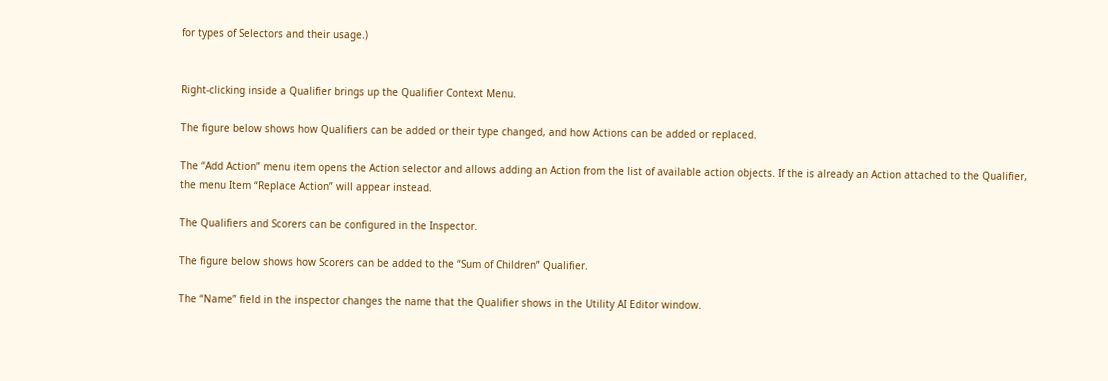for types of Selectors and their usage.)


Right-clicking inside a Qualifier brings up the Qualifier Context Menu.

The figure below shows how Qualifiers can be added or their type changed, and how Actions can be added or replaced.

The “Add Action” menu item opens the Action selector and allows adding an Action from the list of available action objects. If the is already an Action attached to the Qualifier, the menu Item “Replace Action” will appear instead.

The Qualifiers and Scorers can be configured in the Inspector.

The figure below shows how Scorers can be added to the “Sum of Children” Qualifier.

The “Name” field in the inspector changes the name that the Qualifier shows in the Utility AI Editor window.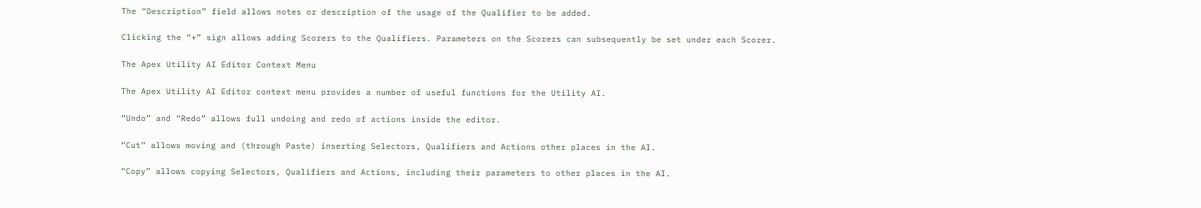The “Description” field allows notes or description of the usage of the Qualifier to be added.

Clicking the “+” sign allows adding Scorers to the Qualifiers. Parameters on the Scorers can subsequently be set under each Scorer.

The Apex Utility AI Editor Context Menu

The Apex Utility AI Editor context menu provides a number of useful functions for the Utility AI.

“Undo” and “Redo” allows full undoing and redo of actions inside the editor.

“Cut” allows moving and (through Paste) inserting Selectors, Qualifiers and Actions other places in the AI.

“Copy” allows copying Selectors, Qualifiers and Actions, including their parameters to other places in the AI.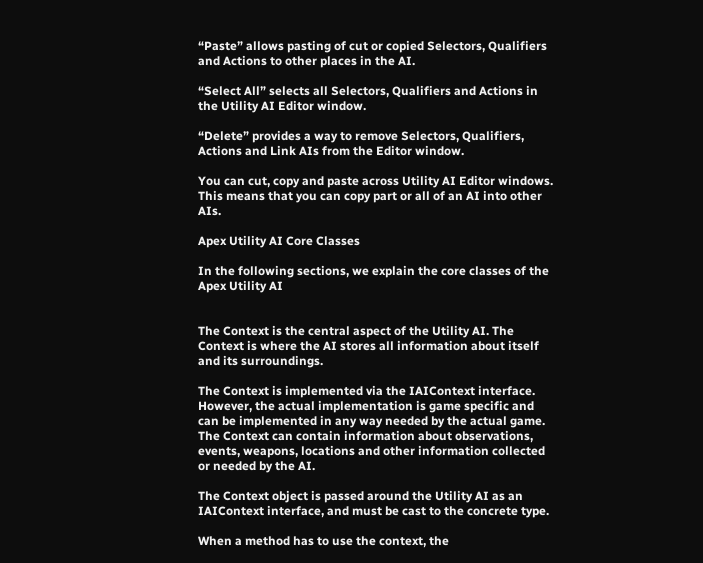“Paste” allows pasting of cut or copied Selectors, Qualifiers and Actions to other places in the AI.

“Select All” selects all Selectors, Qualifiers and Actions in the Utility AI Editor window.

“Delete” provides a way to remove Selectors, Qualifiers, Actions and Link AIs from the Editor window.

You can cut, copy and paste across Utility AI Editor windows. This means that you can copy part or all of an AI into other AIs.

Apex Utility AI Core Classes

In the following sections, we explain the core classes of the Apex Utility AI


The Context is the central aspect of the Utility AI. The Context is where the AI stores all information about itself and its surroundings.

The Context is implemented via the IAIContext interface. However, the actual implementation is game specific and can be implemented in any way needed by the actual game. The Context can contain information about observations, events, weapons, locations and other information collected or needed by the AI.

The Context object is passed around the Utility AI as an IAIContext interface, and must be cast to the concrete type.

When a method has to use the context, the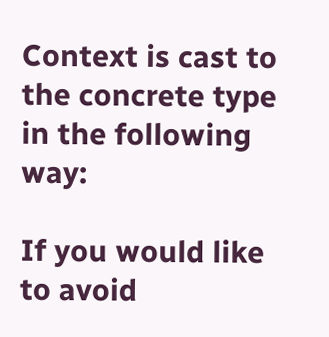Context is cast to the concrete type in the following way:

If you would like to avoid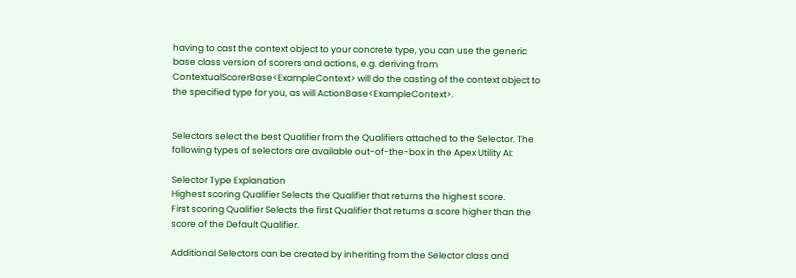having to cast the context object to your concrete type, you can use the generic base class version of scorers and actions, e.g. deriving from ContextualScorerBase<ExampleContext> will do the casting of the context object to the specified type for you, as will ActionBase<ExampleContext>.


Selectors select the best Qualifier from the Qualifiers attached to the Selector. The following types of selectors are available out-of-the-box in the Apex Utility AI:

Selector Type Explanation
Highest scoring Qualifier Selects the Qualifier that returns the highest score.
First scoring Qualifier Selects the first Qualifier that returns a score higher than the score of the Default Qualifier.

Additional Selectors can be created by inheriting from the Selector class and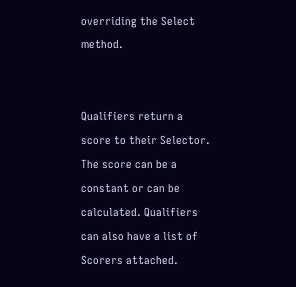overriding the Select method.


Qualifiers return a score to their Selector. The score can be a constant or can be calculated. Qualifiers can also have a list of Scorers attached.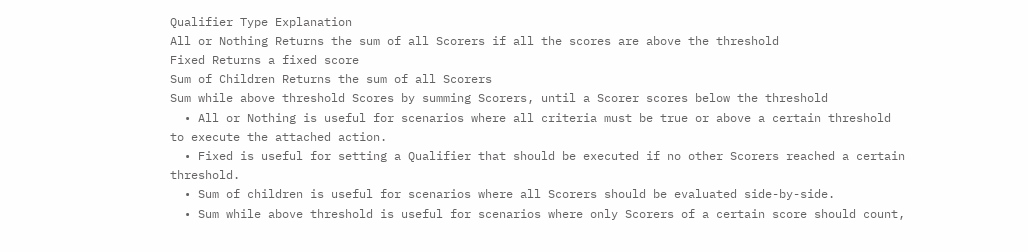Qualifier Type Explanation
All or Nothing Returns the sum of all Scorers if all the scores are above the threshold
Fixed Returns a fixed score
Sum of Children Returns the sum of all Scorers
Sum while above threshold Scores by summing Scorers, until a Scorer scores below the threshold
  • All or Nothing is useful for scenarios where all criteria must be true or above a certain threshold to execute the attached action.
  • Fixed is useful for setting a Qualifier that should be executed if no other Scorers reached a certain threshold.
  • Sum of children is useful for scenarios where all Scorers should be evaluated side-by-side.
  • Sum while above threshold is useful for scenarios where only Scorers of a certain score should count,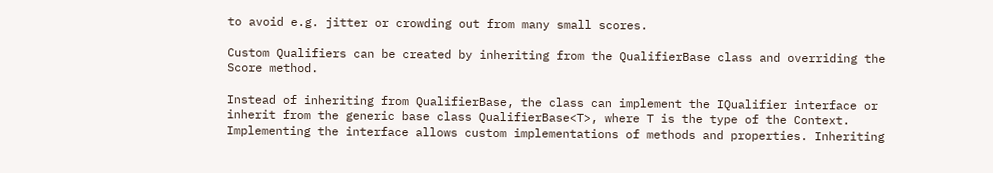to avoid e.g. jitter or crowding out from many small scores.

Custom Qualifiers can be created by inheriting from the QualifierBase class and overriding the Score method.

Instead of inheriting from QualifierBase, the class can implement the IQualifier interface or inherit from the generic base class QualifierBase<T>, where T is the type of the Context. Implementing the interface allows custom implementations of methods and properties. Inheriting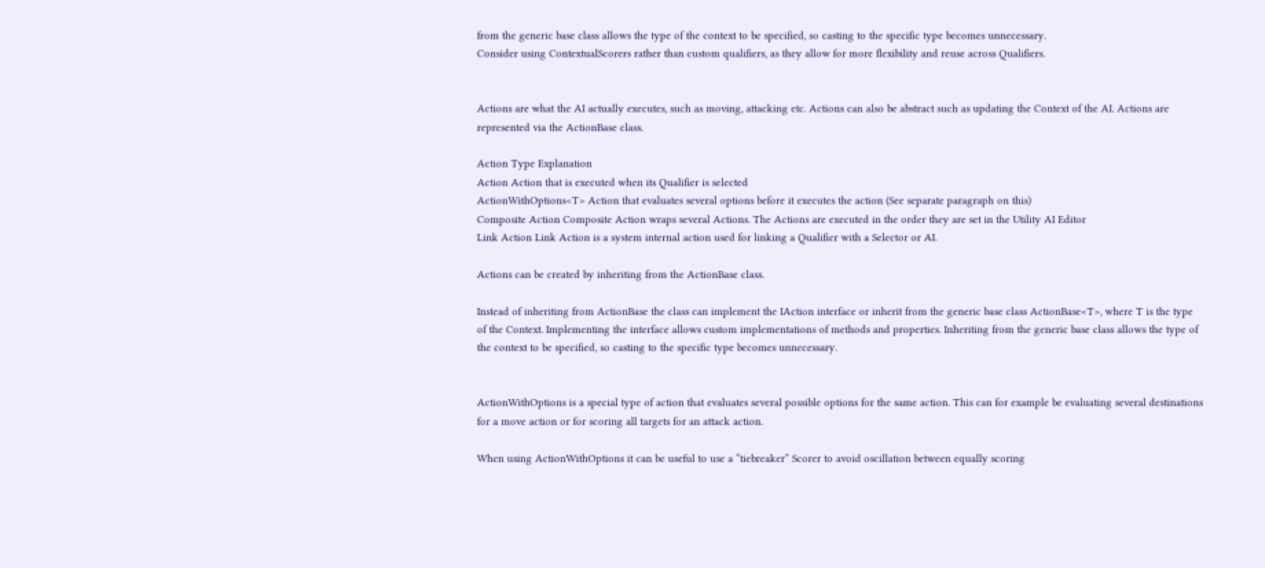from the generic base class allows the type of the context to be specified, so casting to the specific type becomes unnecessary.
Consider using ContextualScorers rather than custom qualifiers, as they allow for more flexibility and reuse across Qualifiers.


Actions are what the AI actually executes, such as moving, attacking etc. Actions can also be abstract such as updating the Context of the AI. Actions are represented via the ActionBase class.

Action Type Explanation
Action Action that is executed when its Qualifier is selected
ActionWithOptions<T> Action that evaluates several options before it executes the action (See separate paragraph on this)
Composite Action Composite Action wraps several Actions. The Actions are executed in the order they are set in the Utility AI Editor
Link Action Link Action is a system internal action used for linking a Qualifier with a Selector or AI.

Actions can be created by inheriting from the ActionBase class.

Instead of inheriting from ActionBase the class can implement the IAction interface or inherit from the generic base class ActionBase<T>, where T is the type of the Context. Implementing the interface allows custom implementations of methods and properties. Inheriting from the generic base class allows the type of the context to be specified, so casting to the specific type becomes unnecessary.


ActionWithOptions is a special type of action that evaluates several possible options for the same action. This can for example be evaluating several destinations for a move action or for scoring all targets for an attack action.

When using ActionWithOptions it can be useful to use a “tiebreaker” Scorer to avoid oscillation between equally scoring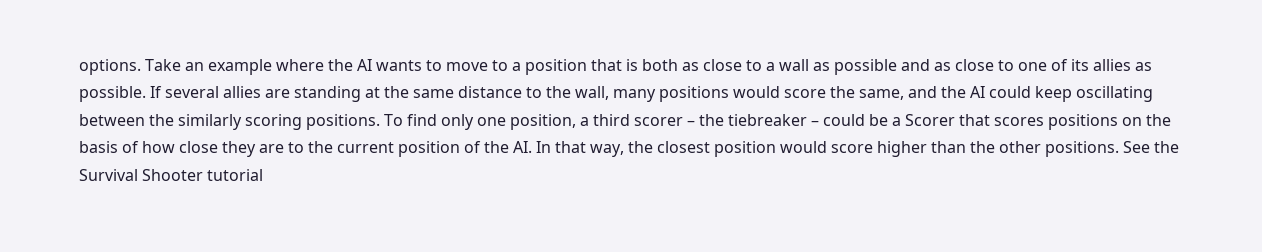options. Take an example where the AI wants to move to a position that is both as close to a wall as possible and as close to one of its allies as possible. If several allies are standing at the same distance to the wall, many positions would score the same, and the AI could keep oscillating between the similarly scoring positions. To find only one position, a third scorer – the tiebreaker – could be a Scorer that scores positions on the basis of how close they are to the current position of the AI. In that way, the closest position would score higher than the other positions. See the Survival Shooter tutorial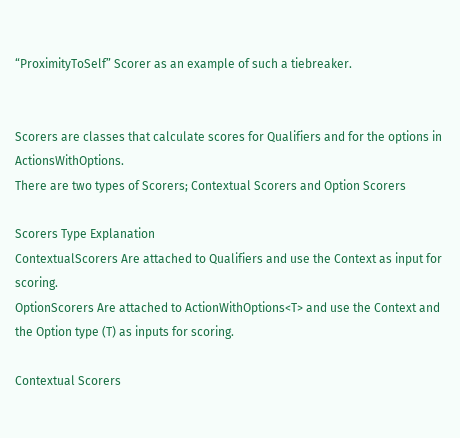“ProximityToSelf” Scorer as an example of such a tiebreaker.


Scorers are classes that calculate scores for Qualifiers and for the options in ActionsWithOptions.
There are two types of Scorers; Contextual Scorers and Option Scorers

Scorers Type Explanation
ContextualScorers Are attached to Qualifiers and use the Context as input for scoring.
OptionScorers Are attached to ActionWithOptions<T> and use the Context and the Option type (T) as inputs for scoring.

Contextual Scorers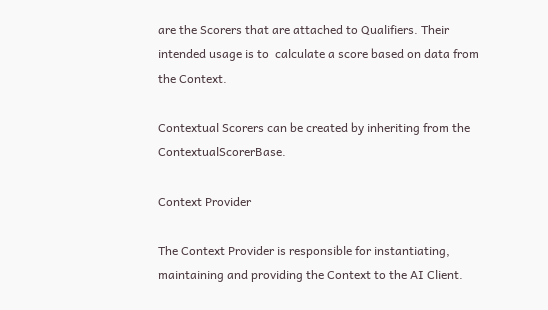are the Scorers that are attached to Qualifiers. Their intended usage is to  calculate a score based on data from the Context.

Contextual Scorers can be created by inheriting from the ContextualScorerBase.

Context Provider

The Context Provider is responsible for instantiating, maintaining and providing the Context to the AI Client.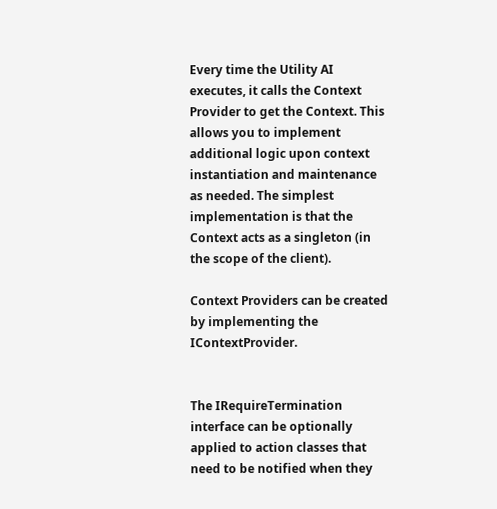Every time the Utility AI executes, it calls the Context Provider to get the Context. This allows you to implement additional logic upon context instantiation and maintenance as needed. The simplest implementation is that the Context acts as a singleton (in the scope of the client).

Context Providers can be created by implementing the IContextProvider.


The IRequireTermination interface can be optionally applied to action classes that need to be notified when they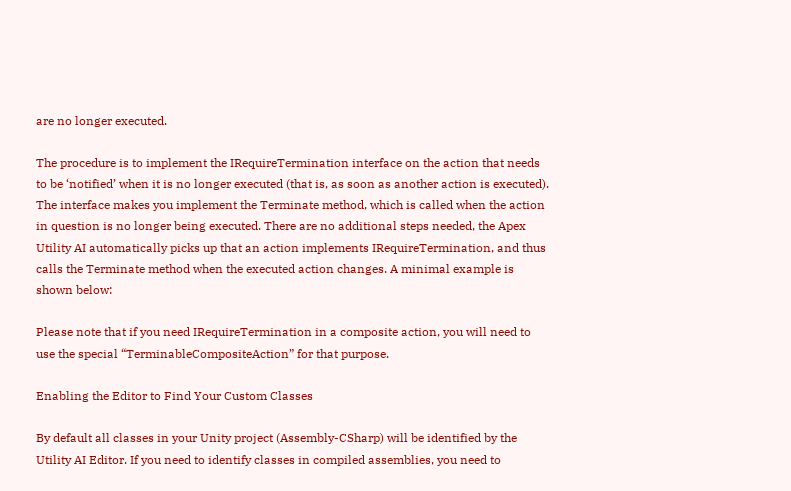are no longer executed.

The procedure is to implement the IRequireTermination interface on the action that needs to be ‘notified’ when it is no longer executed (that is, as soon as another action is executed). The interface makes you implement the Terminate method, which is called when the action in question is no longer being executed. There are no additional steps needed, the Apex Utility AI automatically picks up that an action implements IRequireTermination, and thus calls the Terminate method when the executed action changes. A minimal example is shown below:

Please note that if you need IRequireTermination in a composite action, you will need to use the special “TerminableCompositeAction” for that purpose.

Enabling the Editor to Find Your Custom Classes

By default all classes in your Unity project (Assembly-CSharp) will be identified by the Utility AI Editor. If you need to identify classes in compiled assemblies, you need to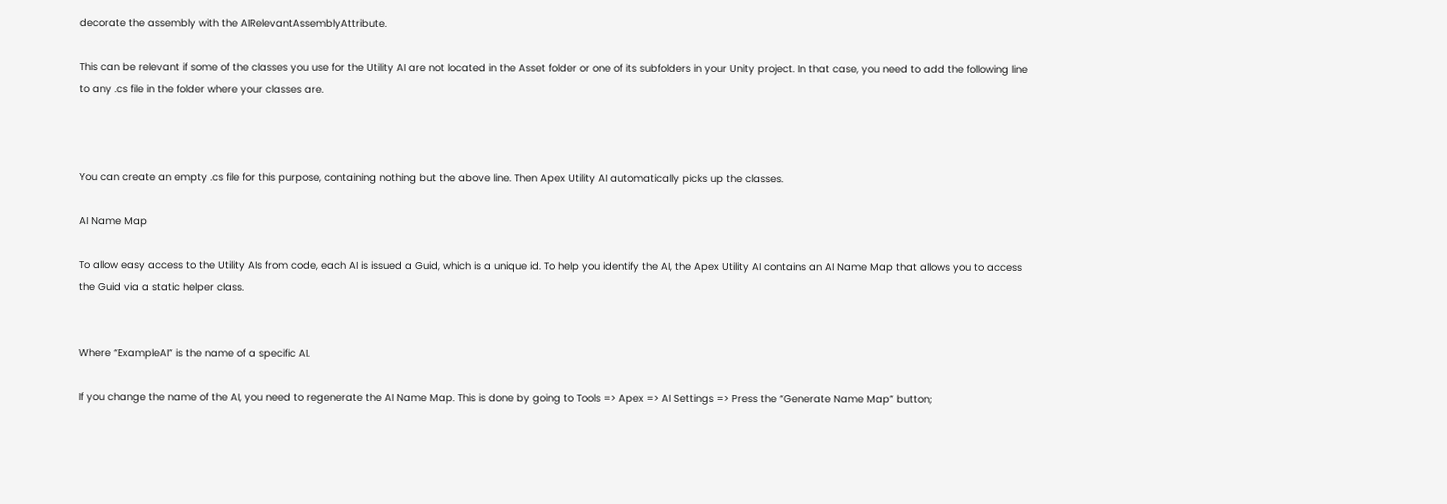decorate the assembly with the AIRelevantAssemblyAttribute.

This can be relevant if some of the classes you use for the Utility AI are not located in the Asset folder or one of its subfolders in your Unity project. In that case, you need to add the following line to any .cs file in the folder where your classes are.



You can create an empty .cs file for this purpose, containing nothing but the above line. Then Apex Utility AI automatically picks up the classes.

AI Name Map

To allow easy access to the Utility AIs from code, each AI is issued a Guid, which is a unique id. To help you identify the AI, the Apex Utility AI contains an AI Name Map that allows you to access the Guid via a static helper class.


Where “ExampleAI” is the name of a specific AI.

If you change the name of the AI, you need to regenerate the AI Name Map. This is done by going to Tools => Apex => AI Settings => Press the “Generate Name Map” button;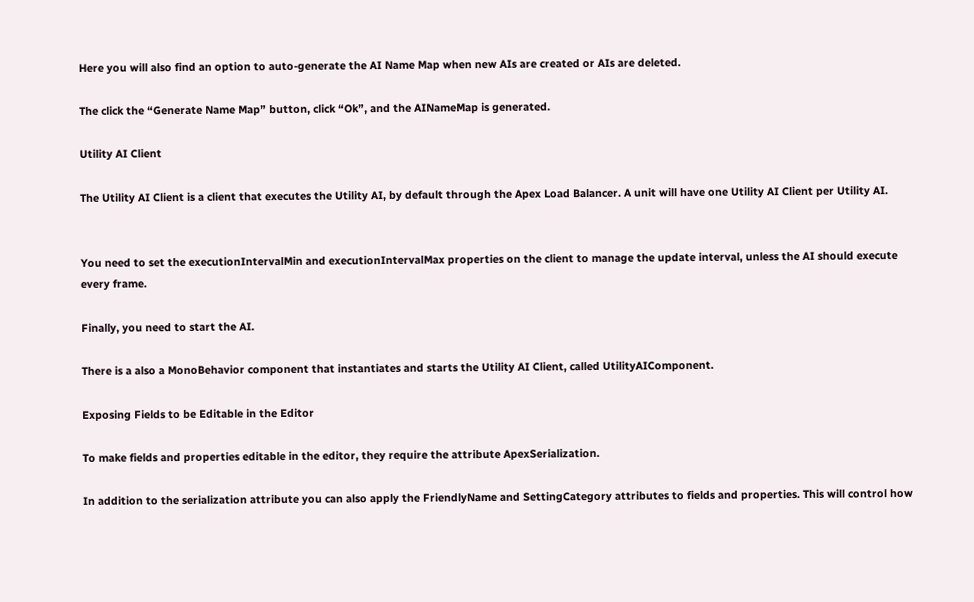Here you will also find an option to auto-generate the AI Name Map when new AIs are created or AIs are deleted.

The click the “Generate Name Map” button, click “Ok”, and the AINameMap is generated.

Utility AI Client

The Utility AI Client is a client that executes the Utility AI, by default through the Apex Load Balancer. A unit will have one Utility AI Client per Utility AI.


You need to set the executionIntervalMin and executionIntervalMax properties on the client to manage the update interval, unless the AI should execute every frame.

Finally, you need to start the AI.

There is a also a MonoBehavior component that instantiates and starts the Utility AI Client, called UtilityAIComponent.

Exposing Fields to be Editable in the Editor

To make fields and properties editable in the editor, they require the attribute ApexSerialization.

In addition to the serialization attribute you can also apply the FriendlyName and SettingCategory attributes to fields and properties. This will control how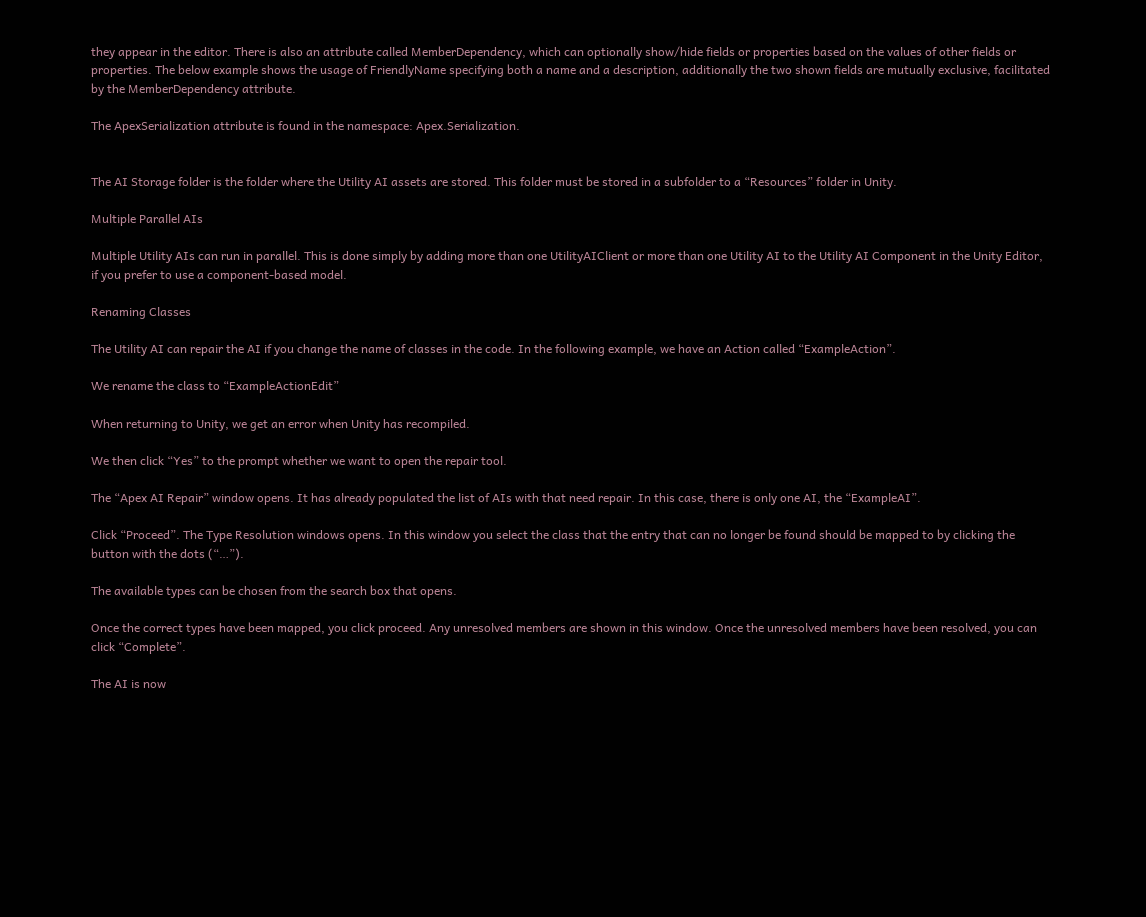they appear in the editor. There is also an attribute called MemberDependency, which can optionally show/hide fields or properties based on the values of other fields or properties. The below example shows the usage of FriendlyName specifying both a name and a description, additionally the two shown fields are mutually exclusive, facilitated by the MemberDependency attribute.

The ApexSerialization attribute is found in the namespace: Apex.Serialization.


The AI Storage folder is the folder where the Utility AI assets are stored. This folder must be stored in a subfolder to a “Resources” folder in Unity.

Multiple Parallel AIs

Multiple Utility AIs can run in parallel. This is done simply by adding more than one UtilityAIClient or more than one Utility AI to the Utility AI Component in the Unity Editor, if you prefer to use a component-based model.

Renaming Classes

The Utility AI can repair the AI if you change the name of classes in the code. In the following example, we have an Action called “ExampleAction”.

We rename the class to “ExampleActionEdit”

When returning to Unity, we get an error when Unity has recompiled.

We then click “Yes” to the prompt whether we want to open the repair tool.

The “Apex AI Repair” window opens. It has already populated the list of AIs with that need repair. In this case, there is only one AI, the “ExampleAI”.

Click “Proceed”. The Type Resolution windows opens. In this window you select the class that the entry that can no longer be found should be mapped to by clicking the button with the dots (“…”).

The available types can be chosen from the search box that opens.

Once the correct types have been mapped, you click proceed. Any unresolved members are shown in this window. Once the unresolved members have been resolved, you can click “Complete”.

The AI is now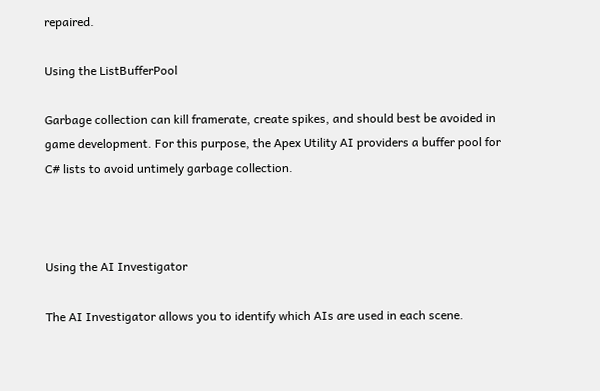repaired.

Using the ListBufferPool

Garbage collection can kill framerate, create spikes, and should best be avoided in game development. For this purpose, the Apex Utility AI providers a buffer pool for C# lists to avoid untimely garbage collection.



Using the AI Investigator

The AI Investigator allows you to identify which AIs are used in each scene.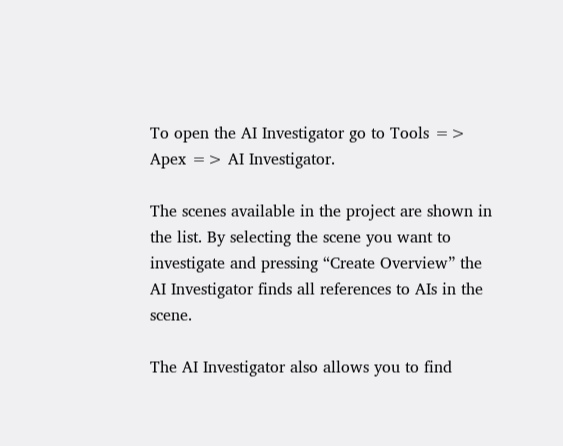To open the AI Investigator go to Tools => Apex => AI Investigator.

The scenes available in the project are shown in the list. By selecting the scene you want to investigate and pressing “Create Overview” the AI Investigator finds all references to AIs in the scene.

The AI Investigator also allows you to find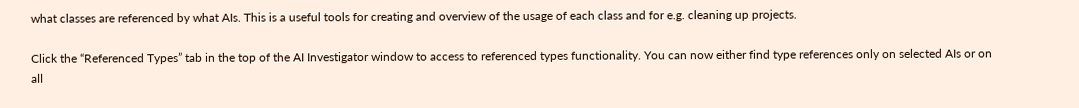what classes are referenced by what AIs. This is a useful tools for creating and overview of the usage of each class and for e.g. cleaning up projects.

Click the “Referenced Types” tab in the top of the AI Investigator window to access to referenced types functionality. You can now either find type references only on selected AIs or on all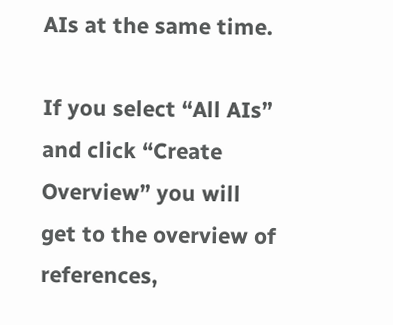AIs at the same time.

If you select “All AIs” and click “Create Overview” you will get to the overview of references,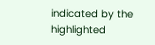indicated by the highlighted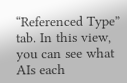“Referenced Type” tab. In this view, you can see what AIs each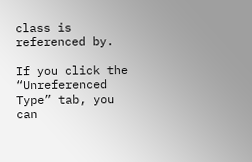class is referenced by.

If you click the “Unreferenced Type” tab, you can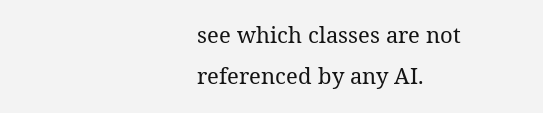see which classes are not referenced by any AI.